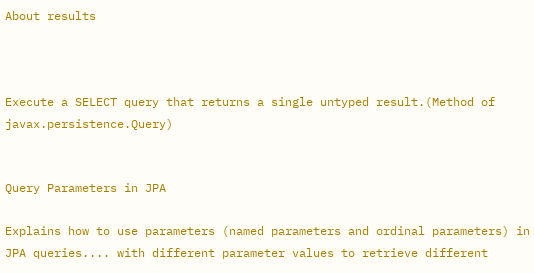About results



Execute a SELECT query that returns a single untyped result.(Method of javax.persistence.Query)


Query Parameters in JPA

Explains how to use parameters (named parameters and ordinal parameters) in JPA queries.... with different parameter values to retrieve different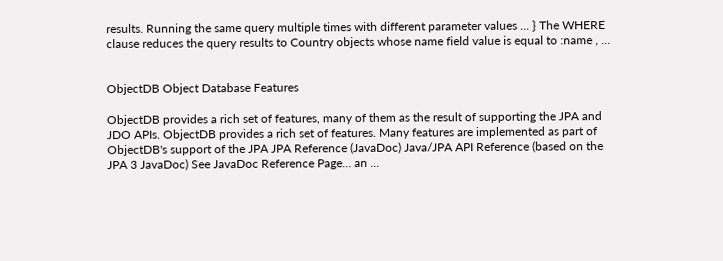results. Running the same query multiple times with different parameter values ... } The WHERE clause reduces the query results to Country objects whose name field value is equal to :name , ...


ObjectDB Object Database Features

ObjectDB provides a rich set of features, many of them as the result of supporting the JPA and JDO APIs. ObjectDB provides a rich set of features. Many features are implemented as part of ObjectDB's support of the JPA JPA Reference (JavaDoc) Java/JPA API Reference (based on the JPA 3 JavaDoc) See JavaDoc Reference Page... an ...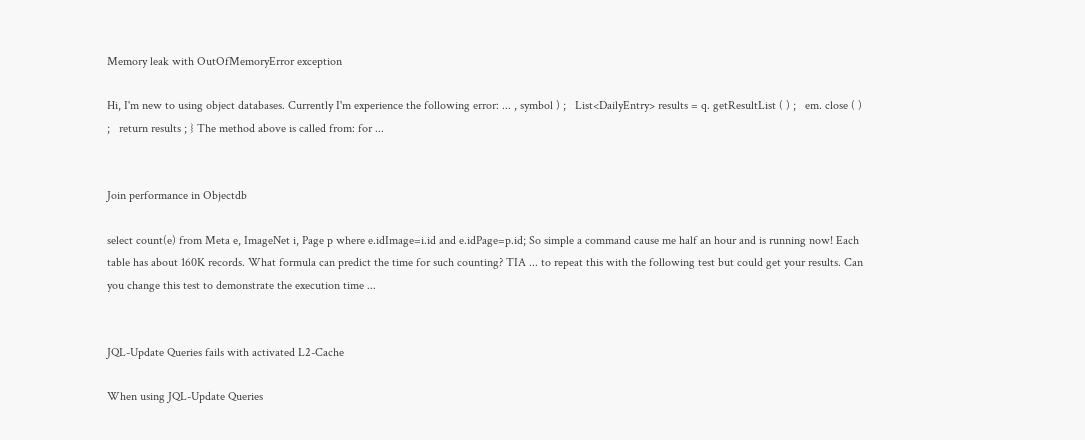Memory leak with OutOfMemoryError exception

Hi, I'm new to using object databases. Currently I'm experience the following error: ... , symbol ) ;   List<DailyEntry> results = q. getResultList ( ) ;   em. close ( ) ;   return results ; } The method above is called from: for ...


Join performance in Objectdb

select count(e) from Meta e, ImageNet i, Page p where e.idImage=i.id and e.idPage=p.id; So simple a command cause me half an hour and is running now! Each table has about 160K records. What formula can predict the time for such counting? TIA ... to repeat this with the following test but could get your results. Can you change this test to demonstrate the execution time ...


JQL-Update Queries fails with activated L2-Cache

When using JQL-Update Queries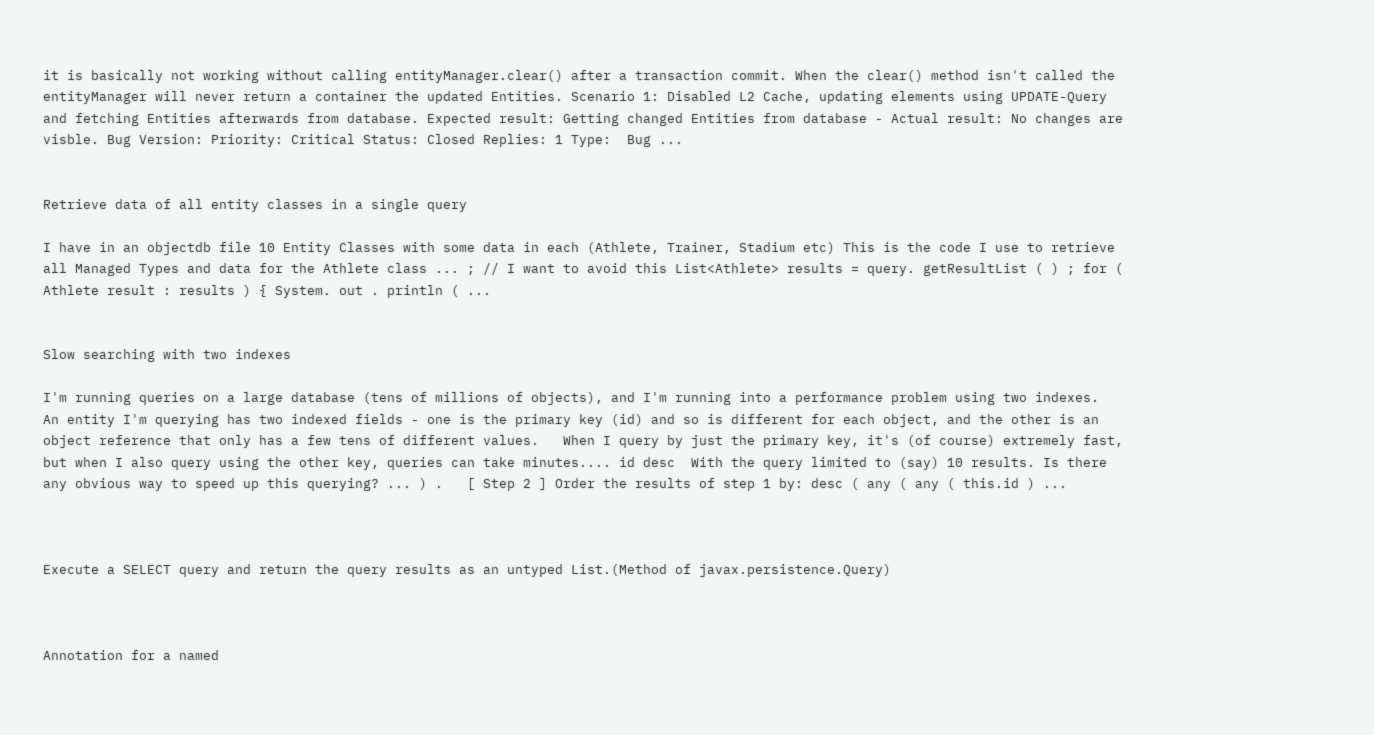it is basically not working without calling entityManager.clear() after a transaction commit. When the clear() method isn't called the entityManager will never return a container the updated Entities. Scenario 1: Disabled L2 Cache, updating elements using UPDATE-Query and fetching Entities afterwards from database. Expected result: Getting changed Entities from database - Actual result: No changes are visble. Bug Version: Priority: Critical Status: Closed Replies: 1 Type:  Bug ...


Retrieve data of all entity classes in a single query

I have in an objectdb file 10 Entity Classes with some data in each (Athlete, Trainer, Stadium etc) This is the code I use to retrieve all Managed Types and data for the Athlete class ... ; // I want to avoid this List<Athlete> results = query. getResultList ( ) ; for ( Athlete result : results ) { System. out . println ( ...


Slow searching with two indexes

I'm running queries on a large database (tens of millions of objects), and I'm running into a performance problem using two indexes.  An entity I'm querying has two indexed fields - one is the primary key (id) and so is different for each object, and the other is an object reference that only has a few tens of different values.   When I query by just the primary key, it's (of course) extremely fast, but when I also query using the other key, queries can take minutes.... id desc  With the query limited to (say) 10 results. Is there any obvious way to speed up this querying? ... ) .   [ Step 2 ] Order the results of step 1 by: desc ( any ( any ( this.id ) ...



Execute a SELECT query and return the query results as an untyped List.(Method of javax.persistence.Query)



Annotation for a named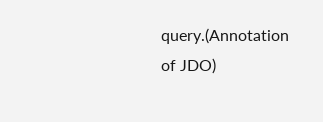query.(Annotation of JDO)